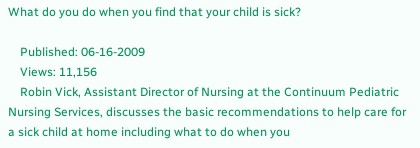What do you do when you find that your child is sick?

    Published: 06-16-2009
    Views: 11,156
    Robin Vick, Assistant Director of Nursing at the Continuum Pediatric Nursing Services, discusses the basic recommendations to help care for a sick child at home including what to do when you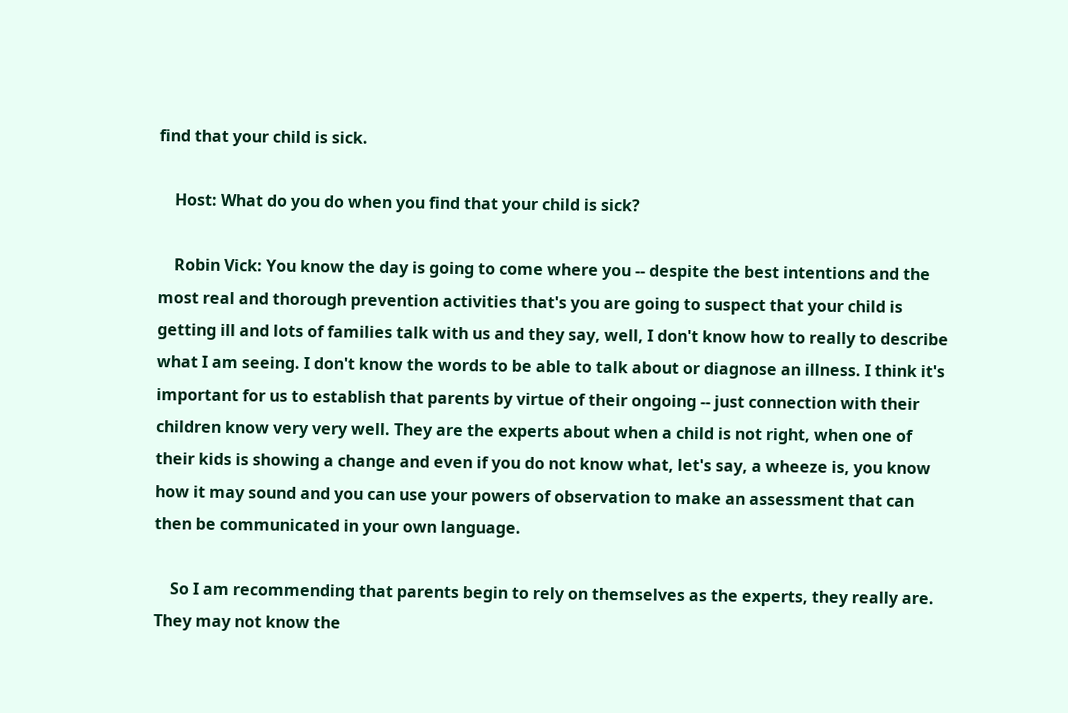find that your child is sick.

    Host: What do you do when you find that your child is sick?

    Robin Vick: You know the day is going to come where you -- despite the best intentions and the most real and thorough prevention activities that's you are going to suspect that your child is getting ill and lots of families talk with us and they say, well, I don't know how to really to describe what I am seeing. I don't know the words to be able to talk about or diagnose an illness. I think it's important for us to establish that parents by virtue of their ongoing -- just connection with their children know very very well. They are the experts about when a child is not right, when one of their kids is showing a change and even if you do not know what, let's say, a wheeze is, you know how it may sound and you can use your powers of observation to make an assessment that can then be communicated in your own language.

    So I am recommending that parents begin to rely on themselves as the experts, they really are. They may not know the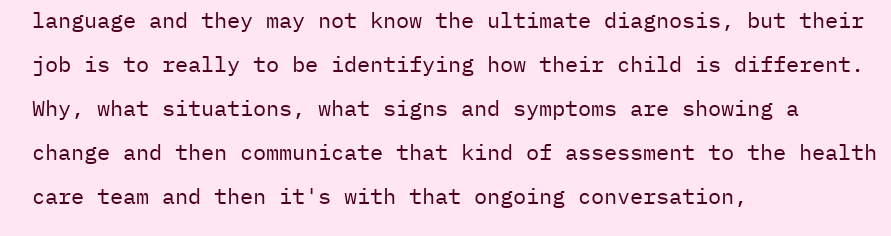language and they may not know the ultimate diagnosis, but their job is to really to be identifying how their child is different. Why, what situations, what signs and symptoms are showing a change and then communicate that kind of assessment to the health care team and then it's with that ongoing conversation,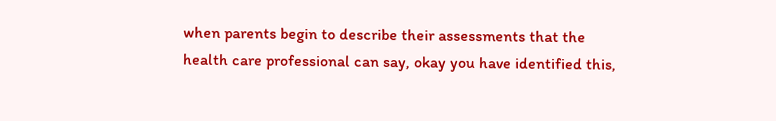when parents begin to describe their assessments that the health care professional can say, okay you have identified this,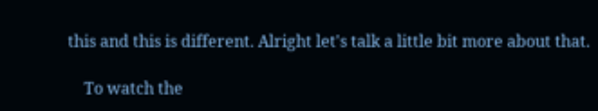this and this is different. Alright let's talk a little bit more about that.

    To watch the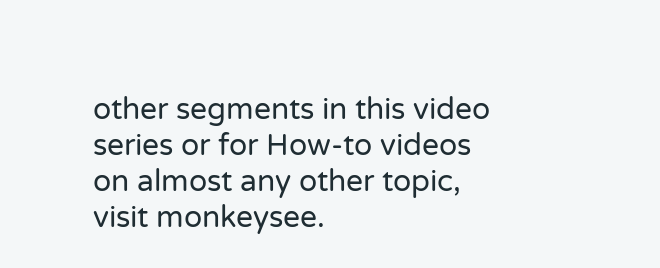other segments in this video series or for How-to videos on almost any other topic, visit monkeysee.